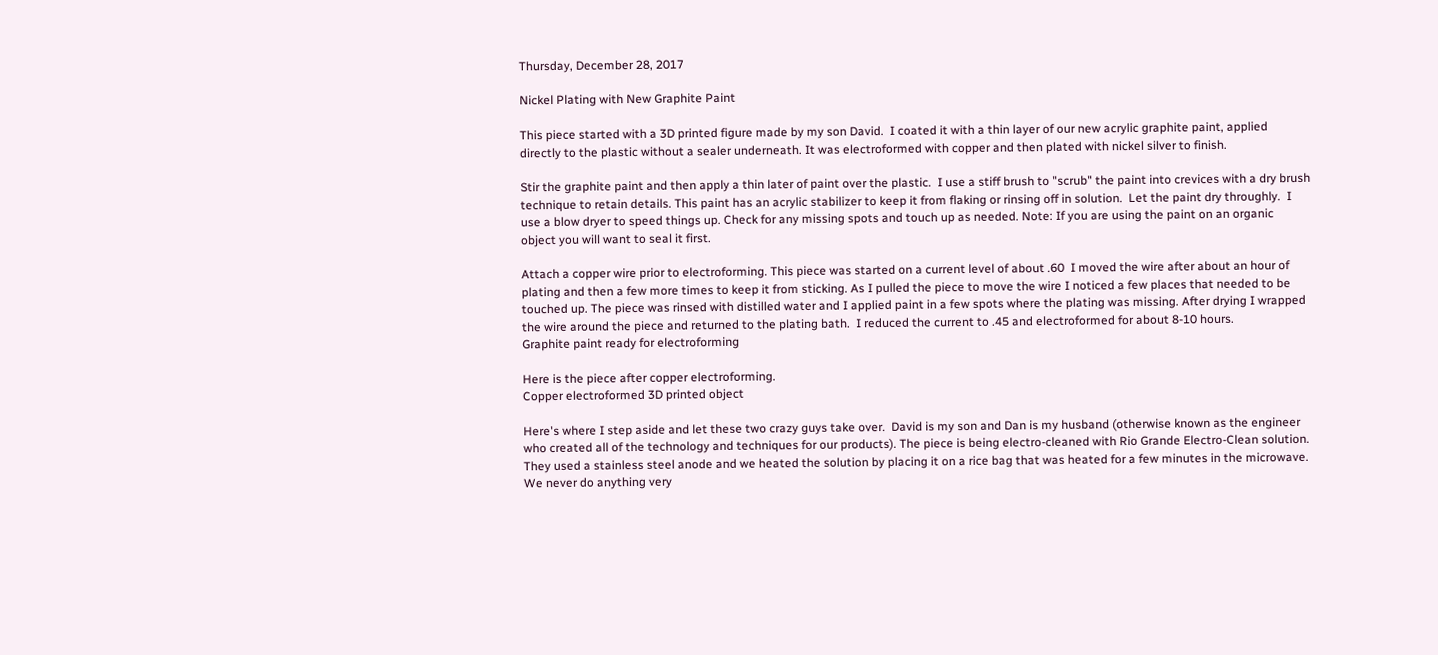Thursday, December 28, 2017

Nickel Plating with New Graphite Paint

This piece started with a 3D printed figure made by my son David.  I coated it with a thin layer of our new acrylic graphite paint, applied directly to the plastic without a sealer underneath. It was electroformed with copper and then plated with nickel silver to finish.

Stir the graphite paint and then apply a thin later of paint over the plastic.  I use a stiff brush to "scrub" the paint into crevices with a dry brush technique to retain details. This paint has an acrylic stabilizer to keep it from flaking or rinsing off in solution.  Let the paint dry throughly.  I use a blow dryer to speed things up. Check for any missing spots and touch up as needed. Note: If you are using the paint on an organic object you will want to seal it first.

Attach a copper wire prior to electroforming. This piece was started on a current level of about .60  I moved the wire after about an hour of plating and then a few more times to keep it from sticking. As I pulled the piece to move the wire I noticed a few places that needed to be touched up. The piece was rinsed with distilled water and I applied paint in a few spots where the plating was missing. After drying I wrapped the wire around the piece and returned to the plating bath.  I reduced the current to .45 and electroformed for about 8-10 hours.
Graphite paint ready for electroforming

Here is the piece after copper electroforming.
Copper electroformed 3D printed object

Here's where I step aside and let these two crazy guys take over.  David is my son and Dan is my husband (otherwise known as the engineer who created all of the technology and techniques for our products). The piece is being electro-cleaned with Rio Grande Electro-Clean solution. They used a stainless steel anode and we heated the solution by placing it on a rice bag that was heated for a few minutes in the microwave.  We never do anything very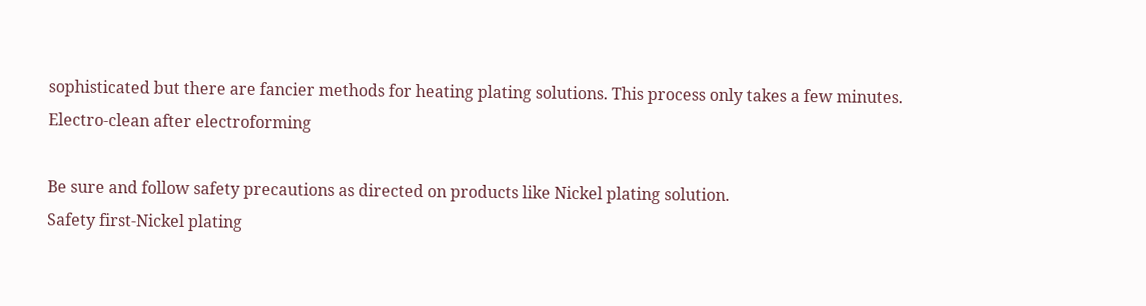sophisticated but there are fancier methods for heating plating solutions. This process only takes a few minutes.
Electro-clean after electroforming

Be sure and follow safety precautions as directed on products like Nickel plating solution.
Safety first-Nickel plating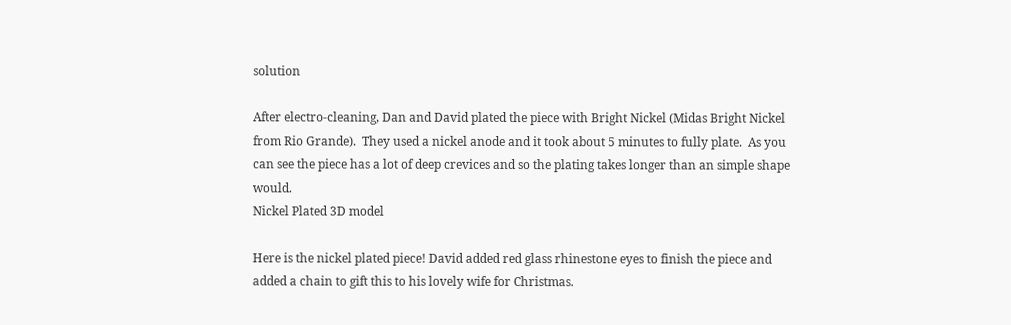solution

After electro-cleaning, Dan and David plated the piece with Bright Nickel (Midas Bright Nickel from Rio Grande).  They used a nickel anode and it took about 5 minutes to fully plate.  As you can see the piece has a lot of deep crevices and so the plating takes longer than an simple shape would.
Nickel Plated 3D model

Here is the nickel plated piece! David added red glass rhinestone eyes to finish the piece and added a chain to gift this to his lovely wife for Christmas.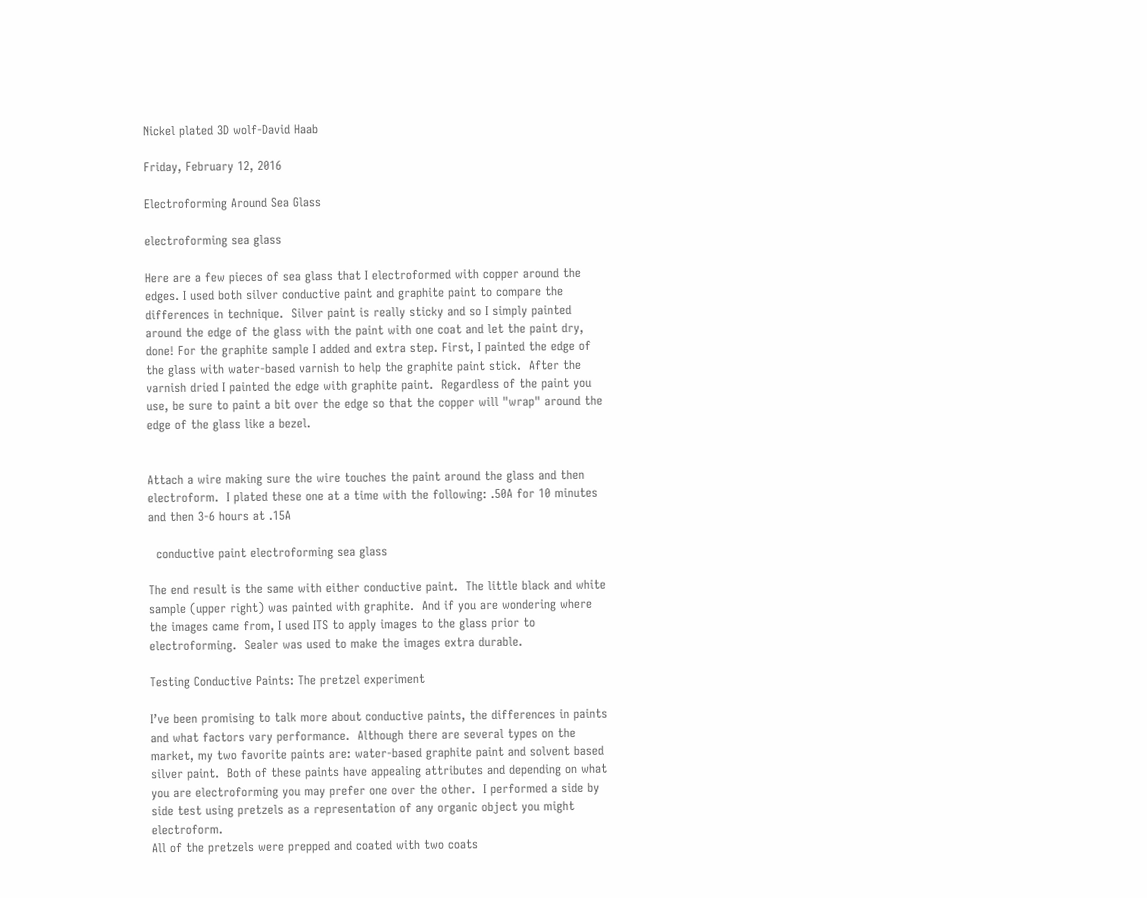Nickel plated 3D wolf-David Haab

Friday, February 12, 2016

Electroforming Around Sea Glass

electroforming sea glass

Here are a few pieces of sea glass that I electroformed with copper around the edges. I used both silver conductive paint and graphite paint to compare the differences in technique.  Silver paint is really sticky and so I simply painted around the edge of the glass with the paint with one coat and let the paint dry, done! For the graphite sample I added and extra step. First, I painted the edge of the glass with water-based varnish to help the graphite paint stick.  After the varnish dried I painted the edge with graphite paint.  Regardless of the paint you use, be sure to paint a bit over the edge so that the copper will "wrap" around the edge of the glass like a bezel.


Attach a wire making sure the wire touches the paint around the glass and then electroform.  I plated these one at a time with the following: .50A for 10 minutes and then 3-6 hours at .15A

  conductive paint electroforming sea glass

The end result is the same with either conductive paint.  The little black and white sample (upper right) was painted with graphite.  And if you are wondering where the images came from, I used ITS to apply images to the glass prior to electroforming.  Sealer was used to make the images extra durable.

Testing Conductive Paints: The pretzel experiment

I’ve been promising to talk more about conductive paints, the differences in paints and what factors vary performance.  Although there are several types on the market, my two favorite paints are: water-based graphite paint and solvent based silver paint.  Both of these paints have appealing attributes and depending on what you are electroforming you may prefer one over the other.  I performed a side by side test using pretzels as a representation of any organic object you might electroform.
All of the pretzels were prepped and coated with two coats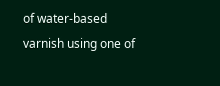of water-based varnish using one of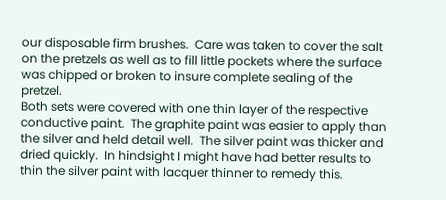our disposable firm brushes.  Care was taken to cover the salt on the pretzels as well as to fill little pockets where the surface was chipped or broken to insure complete sealing of the pretzel.
Both sets were covered with one thin layer of the respective conductive paint.  The graphite paint was easier to apply than the silver and held detail well.  The silver paint was thicker and dried quickly.  In hindsight I might have had better results to thin the silver paint with lacquer thinner to remedy this.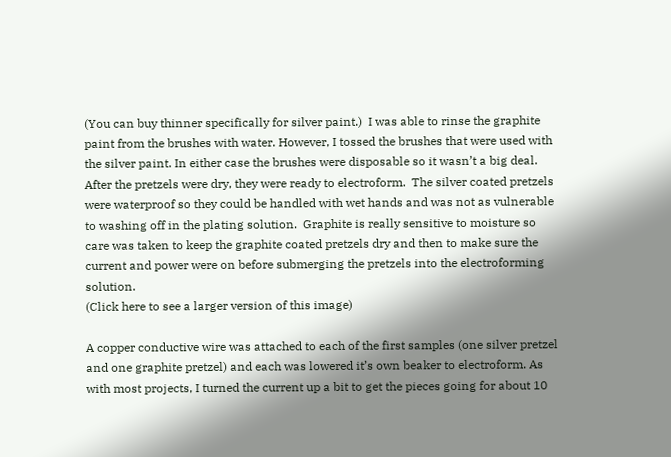(You can buy thinner specifically for silver paint.)  I was able to rinse the graphite paint from the brushes with water. However, I tossed the brushes that were used with the silver paint. In either case the brushes were disposable so it wasn’t a big deal.
After the pretzels were dry, they were ready to electroform.  The silver coated pretzels were waterproof so they could be handled with wet hands and was not as vulnerable to washing off in the plating solution.  Graphite is really sensitive to moisture so care was taken to keep the graphite coated pretzels dry and then to make sure the current and power were on before submerging the pretzels into the electroforming solution.
(Click here to see a larger version of this image)

A copper conductive wire was attached to each of the first samples (one silver pretzel and one graphite pretzel) and each was lowered it’s own beaker to electroform. As with most projects, I turned the current up a bit to get the pieces going for about 10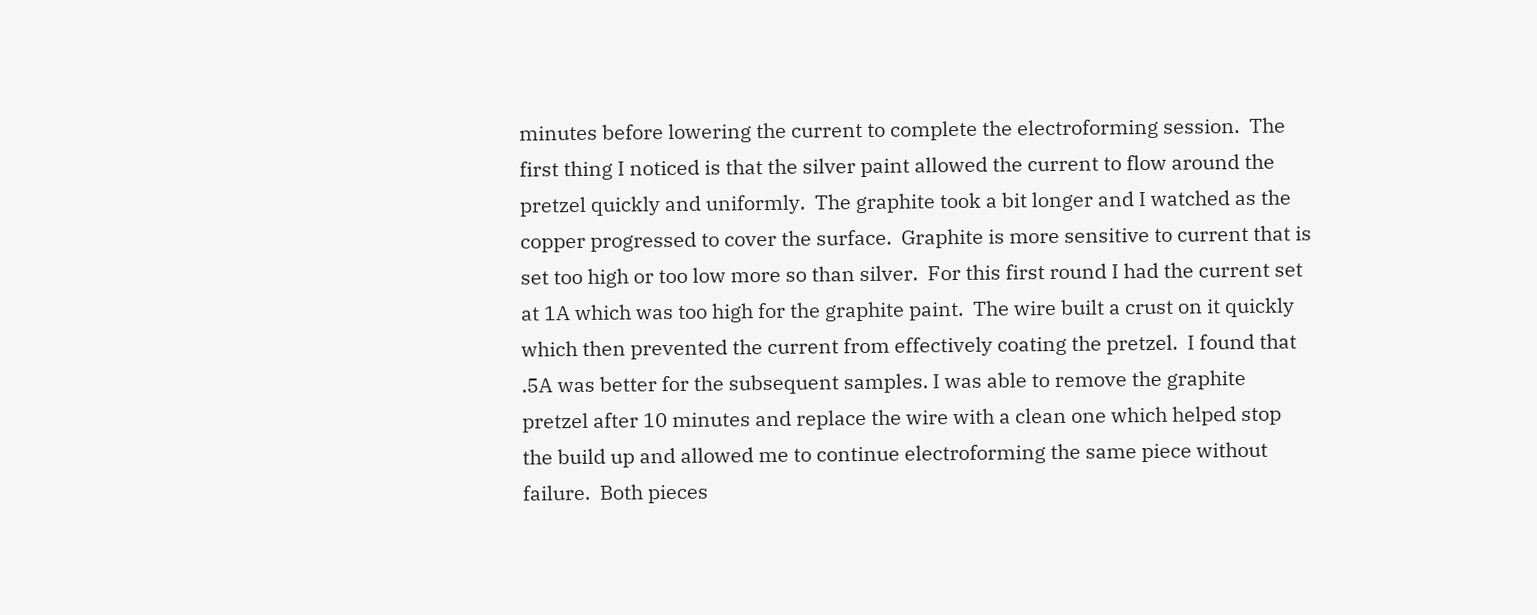minutes before lowering the current to complete the electroforming session.  The first thing I noticed is that the silver paint allowed the current to flow around the pretzel quickly and uniformly.  The graphite took a bit longer and I watched as the copper progressed to cover the surface.  Graphite is more sensitive to current that is set too high or too low more so than silver.  For this first round I had the current set at 1A which was too high for the graphite paint.  The wire built a crust on it quickly which then prevented the current from effectively coating the pretzel.  I found that .5A was better for the subsequent samples. I was able to remove the graphite pretzel after 10 minutes and replace the wire with a clean one which helped stop the build up and allowed me to continue electroforming the same piece without failure.  Both pieces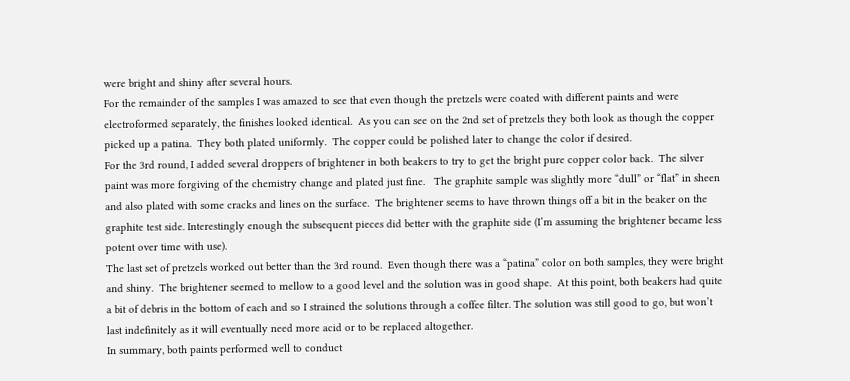were bright and shiny after several hours.
For the remainder of the samples I was amazed to see that even though the pretzels were coated with different paints and were electroformed separately, the finishes looked identical.  As you can see on the 2nd set of pretzels they both look as though the copper picked up a patina.  They both plated uniformly.  The copper could be polished later to change the color if desired.
For the 3rd round, I added several droppers of brightener in both beakers to try to get the bright pure copper color back.  The silver paint was more forgiving of the chemistry change and plated just fine.   The graphite sample was slightly more “dull” or “flat” in sheen and also plated with some cracks and lines on the surface.  The brightener seems to have thrown things off a bit in the beaker on the graphite test side. Interestingly enough the subsequent pieces did better with the graphite side (I’m assuming the brightener became less potent over time with use).
The last set of pretzels worked out better than the 3rd round.  Even though there was a “patina” color on both samples, they were bright and shiny.  The brightener seemed to mellow to a good level and the solution was in good shape.  At this point, both beakers had quite a bit of debris in the bottom of each and so I strained the solutions through a coffee filter. The solution was still good to go, but won’t last indefinitely as it will eventually need more acid or to be replaced altogether.
In summary, both paints performed well to conduct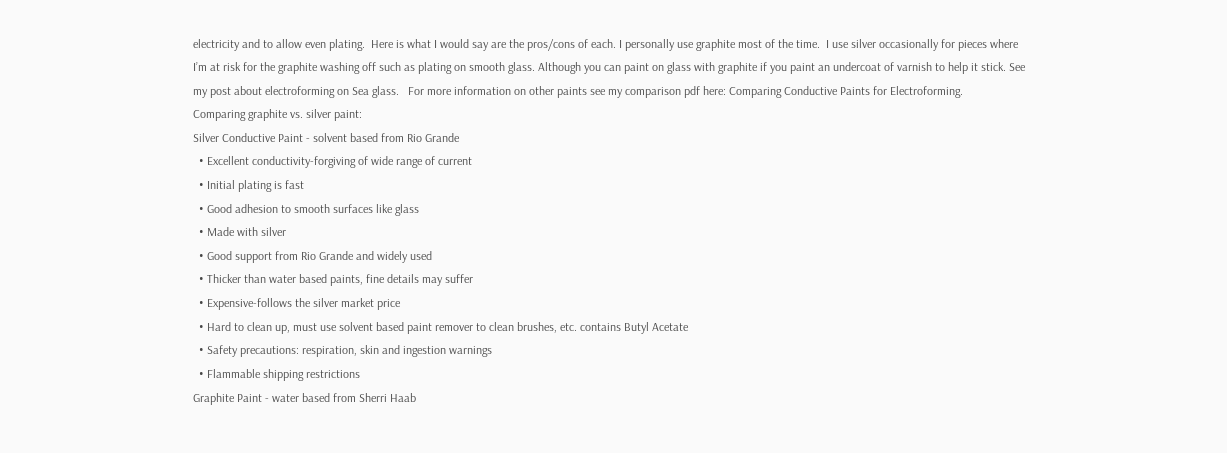electricity and to allow even plating.  Here is what I would say are the pros/cons of each. I personally use graphite most of the time.  I use silver occasionally for pieces where I’m at risk for the graphite washing off such as plating on smooth glass. Although you can paint on glass with graphite if you paint an undercoat of varnish to help it stick. See my post about electroforming on Sea glass.   For more information on other paints see my comparison pdf here: Comparing Conductive Paints for Electroforming.
Comparing graphite vs. silver paint:
Silver Conductive Paint - solvent based from Rio Grande
  • Excellent conductivity-forgiving of wide range of current
  • Initial plating is fast
  • Good adhesion to smooth surfaces like glass
  • Made with silver
  • Good support from Rio Grande and widely used
  • Thicker than water based paints, fine details may suffer
  • Expensive-follows the silver market price
  • Hard to clean up, must use solvent based paint remover to clean brushes, etc. contains Butyl Acetate
  • Safety precautions: respiration, skin and ingestion warnings
  • Flammable shipping restrictions
Graphite Paint - water based from Sherri Haab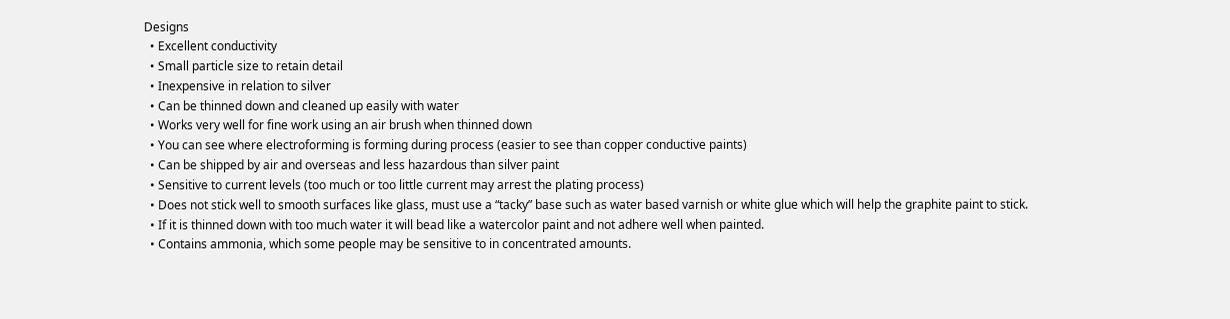Designs
  • Excellent conductivity
  • Small particle size to retain detail
  • Inexpensive in relation to silver
  • Can be thinned down and cleaned up easily with water
  • Works very well for fine work using an air brush when thinned down
  • You can see where electroforming is forming during process (easier to see than copper conductive paints)
  • Can be shipped by air and overseas and less hazardous than silver paint
  • Sensitive to current levels (too much or too little current may arrest the plating process)
  • Does not stick well to smooth surfaces like glass, must use a “tacky” base such as water based varnish or white glue which will help the graphite paint to stick.
  • If it is thinned down with too much water it will bead like a watercolor paint and not adhere well when painted.
  • Contains ammonia, which some people may be sensitive to in concentrated amounts.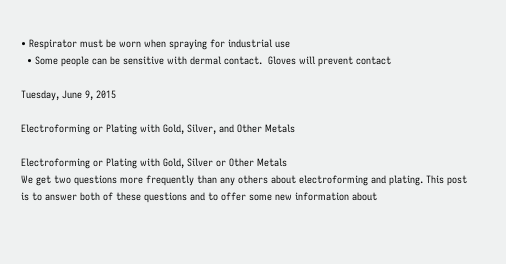• Respirator must be worn when spraying for industrial use
  • Some people can be sensitive with dermal contact.  Gloves will prevent contact

Tuesday, June 9, 2015

Electroforming or Plating with Gold, Silver, and Other Metals

Electroforming or Plating with Gold, Silver or Other Metals
We get two questions more frequently than any others about electroforming and plating. This post is to answer both of these questions and to offer some new information about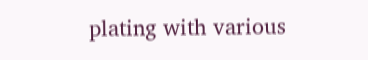plating with various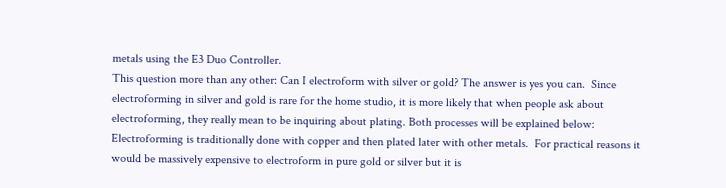metals using the E3 Duo Controller.
This question more than any other: Can I electroform with silver or gold? The answer is yes you can.  Since electroforming in silver and gold is rare for the home studio, it is more likely that when people ask about electroforming, they really mean to be inquiring about plating. Both processes will be explained below:
Electroforming is traditionally done with copper and then plated later with other metals.  For practical reasons it would be massively expensive to electroform in pure gold or silver but it is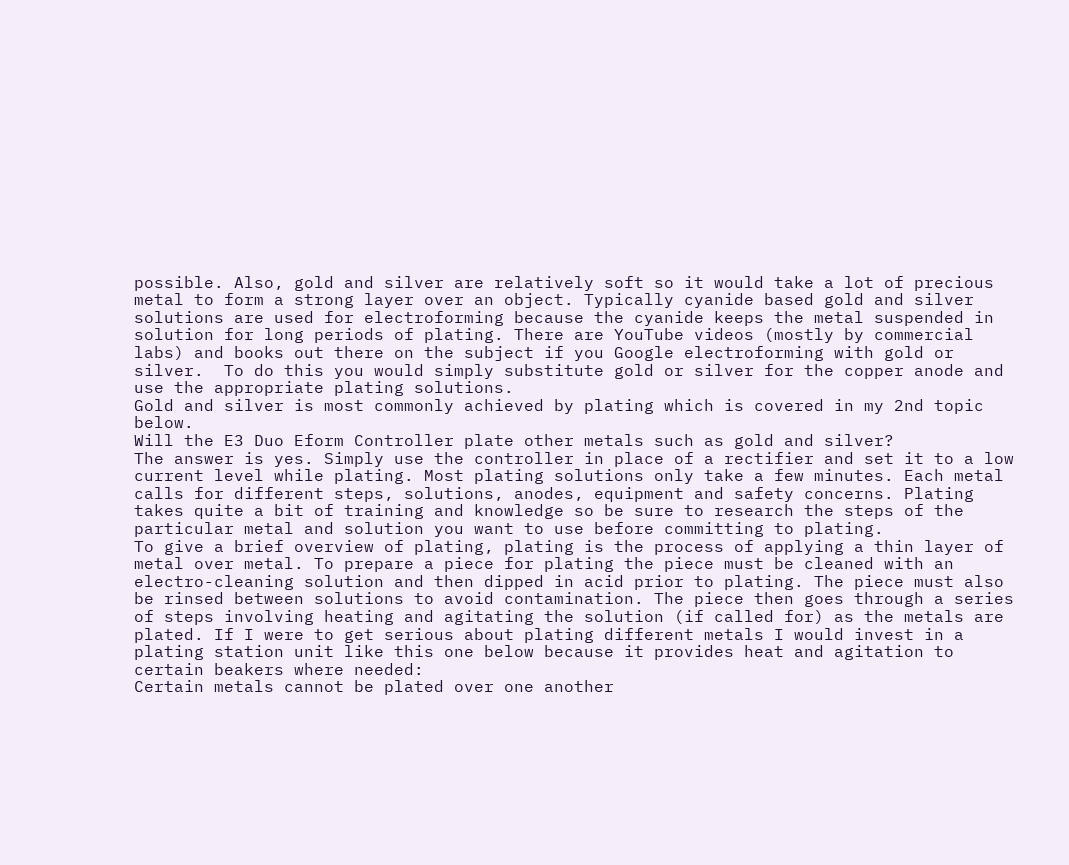possible. Also, gold and silver are relatively soft so it would take a lot of precious metal to form a strong layer over an object. Typically cyanide based gold and silver solutions are used for electroforming because the cyanide keeps the metal suspended in solution for long periods of plating. There are YouTube videos (mostly by commercial labs) and books out there on the subject if you Google electroforming with gold or silver.  To do this you would simply substitute gold or silver for the copper anode and use the appropriate plating solutions.
Gold and silver is most commonly achieved by plating which is covered in my 2nd topic below.
Will the E3 Duo Eform Controller plate other metals such as gold and silver?
The answer is yes. Simply use the controller in place of a rectifier and set it to a low current level while plating. Most plating solutions only take a few minutes. Each metal calls for different steps, solutions, anodes, equipment and safety concerns. Plating takes quite a bit of training and knowledge so be sure to research the steps of the particular metal and solution you want to use before committing to plating.
To give a brief overview of plating, plating is the process of applying a thin layer of metal over metal. To prepare a piece for plating the piece must be cleaned with an electro-cleaning solution and then dipped in acid prior to plating. The piece must also be rinsed between solutions to avoid contamination. The piece then goes through a series of steps involving heating and agitating the solution (if called for) as the metals are plated. If I were to get serious about plating different metals I would invest in a plating station unit like this one below because it provides heat and agitation to certain beakers where needed:
Certain metals cannot be plated over one another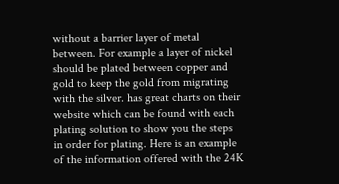without a barrier layer of metal between. For example a layer of nickel should be plated between copper and gold to keep the gold from migrating with the silver. has great charts on their website which can be found with each plating solution to show you the steps in order for plating. Here is an example of the information offered with the 24K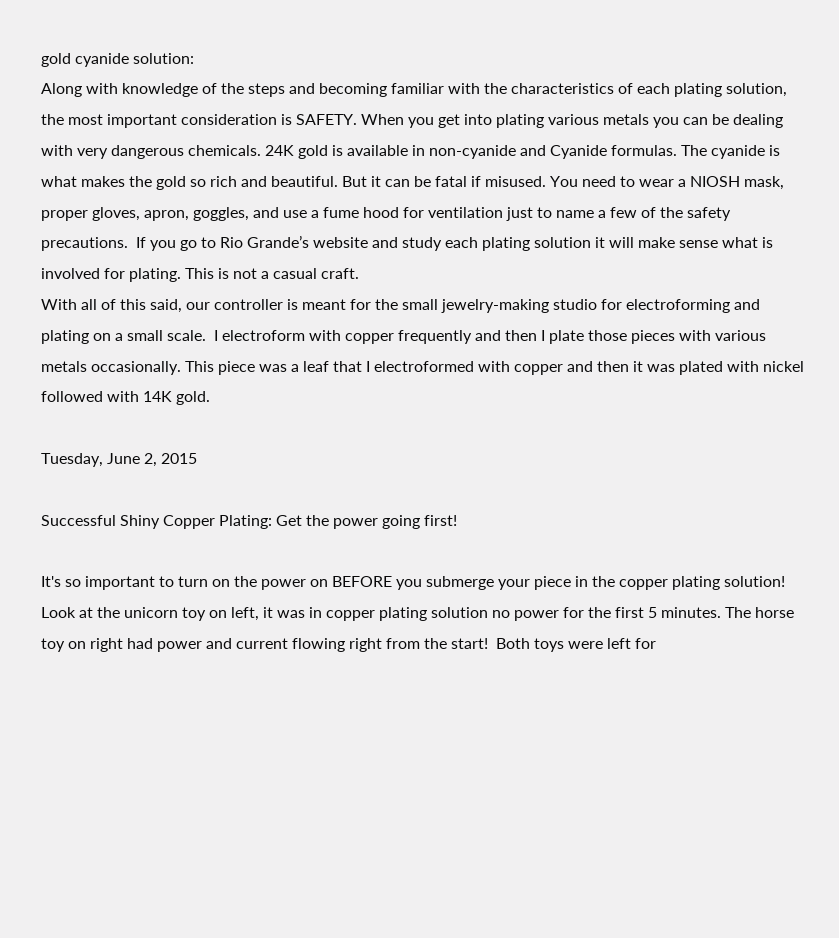gold cyanide solution:
Along with knowledge of the steps and becoming familiar with the characteristics of each plating solution, the most important consideration is SAFETY. When you get into plating various metals you can be dealing with very dangerous chemicals. 24K gold is available in non-cyanide and Cyanide formulas. The cyanide is what makes the gold so rich and beautiful. But it can be fatal if misused. You need to wear a NIOSH mask, proper gloves, apron, goggles, and use a fume hood for ventilation just to name a few of the safety precautions.  If you go to Rio Grande’s website and study each plating solution it will make sense what is involved for plating. This is not a casual craft.
With all of this said, our controller is meant for the small jewelry-making studio for electroforming and plating on a small scale.  I electroform with copper frequently and then I plate those pieces with various metals occasionally. This piece was a leaf that I electroformed with copper and then it was plated with nickel followed with 14K gold.

Tuesday, June 2, 2015

Successful Shiny Copper Plating: Get the power going first!

It's so important to turn on the power on BEFORE you submerge your piece in the copper plating solution!
Look at the unicorn toy on left, it was in copper plating solution no power for the first 5 minutes. The horse toy on right had power and current flowing right from the start!  Both toys were left for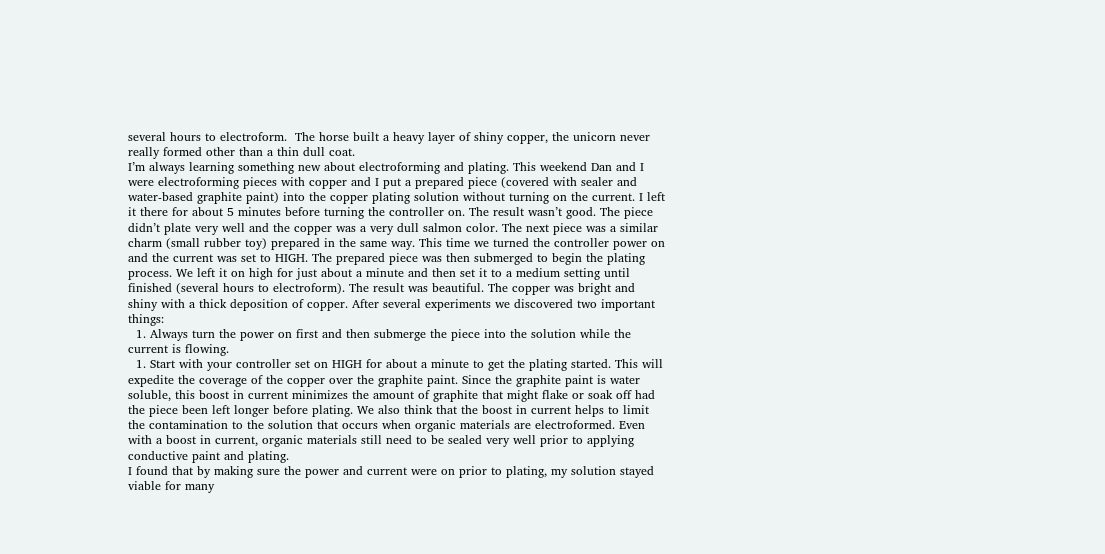several hours to electroform.  The horse built a heavy layer of shiny copper, the unicorn never really formed other than a thin dull coat.
I’m always learning something new about electroforming and plating. This weekend Dan and I were electroforming pieces with copper and I put a prepared piece (covered with sealer and water-based graphite paint) into the copper plating solution without turning on the current. I left it there for about 5 minutes before turning the controller on. The result wasn’t good. The piece didn’t plate very well and the copper was a very dull salmon color. The next piece was a similar charm (small rubber toy) prepared in the same way. This time we turned the controller power on and the current was set to HIGH. The prepared piece was then submerged to begin the plating process. We left it on high for just about a minute and then set it to a medium setting until finished (several hours to electroform). The result was beautiful. The copper was bright and shiny with a thick deposition of copper. After several experiments we discovered two important things:
  1. Always turn the power on first and then submerge the piece into the solution while the current is flowing.
  1. Start with your controller set on HIGH for about a minute to get the plating started. This will expedite the coverage of the copper over the graphite paint. Since the graphite paint is water soluble, this boost in current minimizes the amount of graphite that might flake or soak off had the piece been left longer before plating. We also think that the boost in current helps to limit the contamination to the solution that occurs when organic materials are electroformed. Even with a boost in current, organic materials still need to be sealed very well prior to applying conductive paint and plating.
I found that by making sure the power and current were on prior to plating, my solution stayed viable for many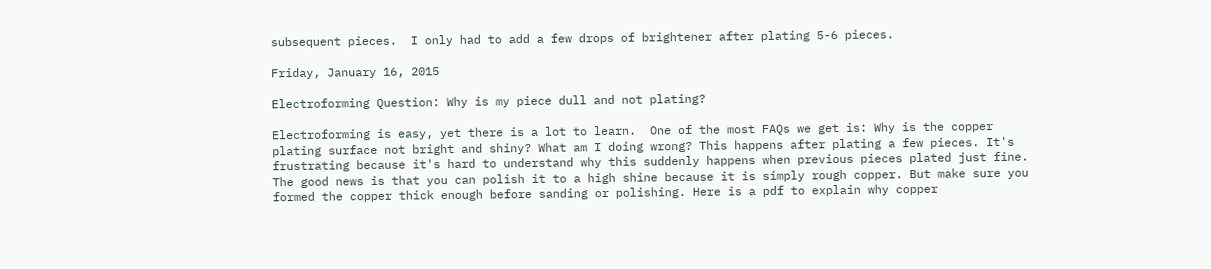subsequent pieces.  I only had to add a few drops of brightener after plating 5-6 pieces.

Friday, January 16, 2015

Electroforming Question: Why is my piece dull and not plating?

Electroforming is easy, yet there is a lot to learn.  One of the most FAQs we get is: Why is the copper plating surface not bright and shiny? What am I doing wrong? This happens after plating a few pieces. It's frustrating because it's hard to understand why this suddenly happens when previous pieces plated just fine. The good news is that you can polish it to a high shine because it is simply rough copper. But make sure you formed the copper thick enough before sanding or polishing. Here is a pdf to explain why copper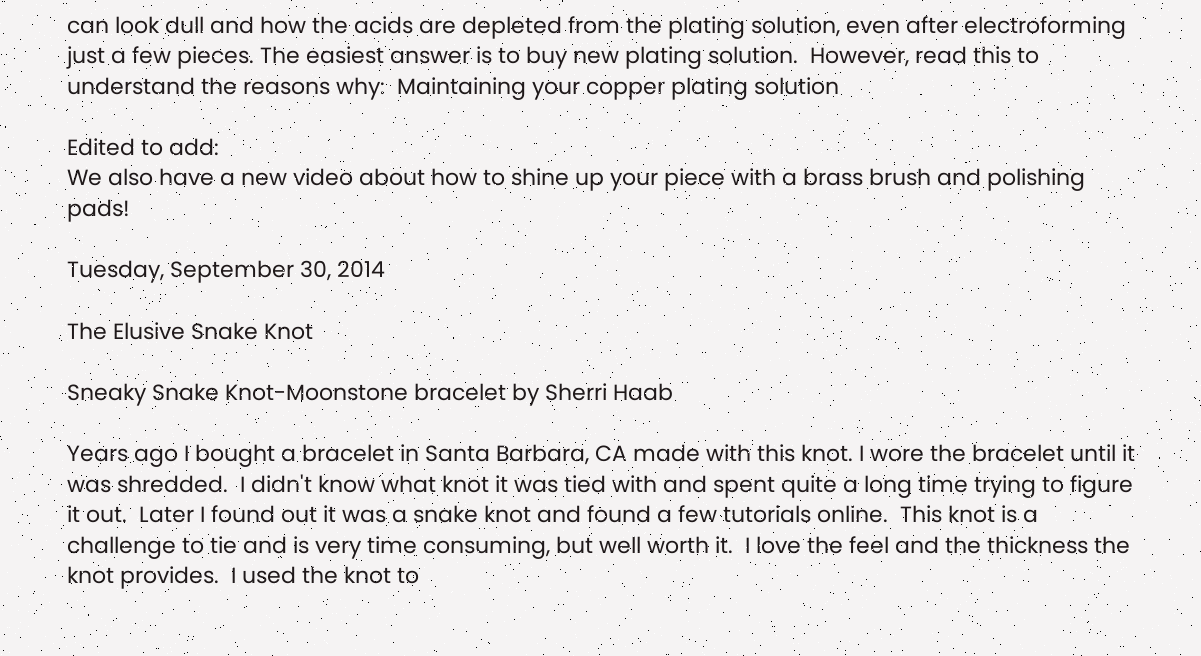can look dull and how the acids are depleted from the plating solution, even after electroforming just a few pieces. The easiest answer is to buy new plating solution.  However, read this to understand the reasons why:  Maintaining your copper plating solution

Edited to add:
We also have a new video about how to shine up your piece with a brass brush and polishing pads!

Tuesday, September 30, 2014

The Elusive Snake Knot

Sneaky Snake Knot-Moonstone bracelet by Sherri Haab

Years ago I bought a bracelet in Santa Barbara, CA made with this knot. I wore the bracelet until it was shredded.  I didn't know what knot it was tied with and spent quite a long time trying to figure it out.  Later I found out it was a snake knot and found a few tutorials online.  This knot is a challenge to tie and is very time consuming, but well worth it.  I love the feel and the thickness the knot provides.  I used the knot to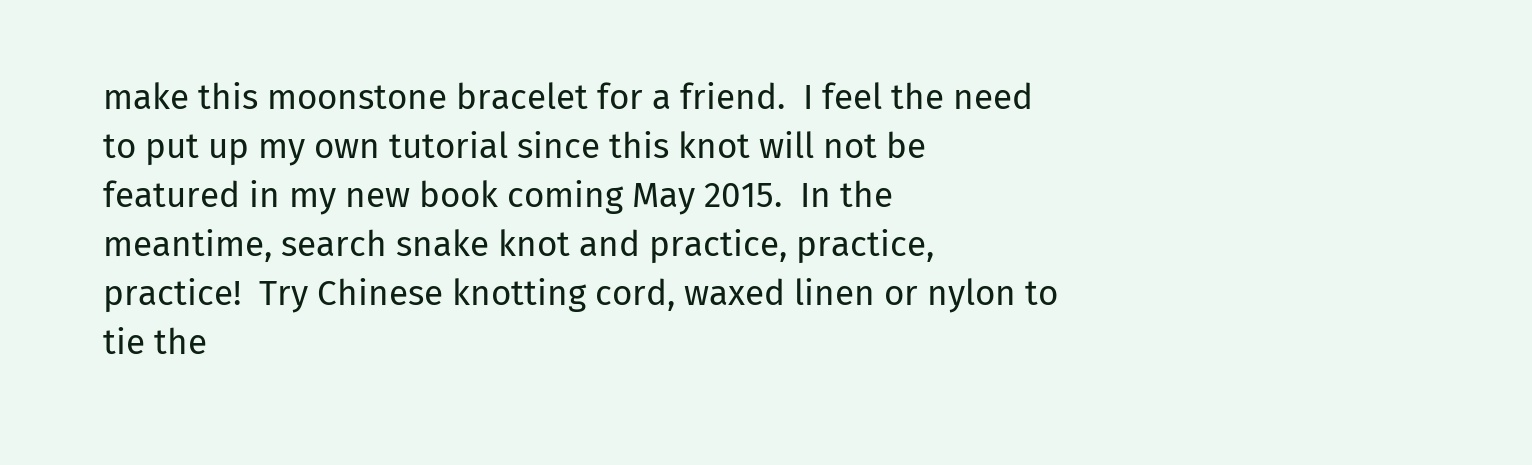make this moonstone bracelet for a friend.  I feel the need to put up my own tutorial since this knot will not be featured in my new book coming May 2015.  In the meantime, search snake knot and practice, practice, practice!  Try Chinese knotting cord, waxed linen or nylon to tie the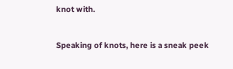knot with.

Speaking of knots, here is a sneak peek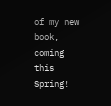of my new book,  coming this Spring!